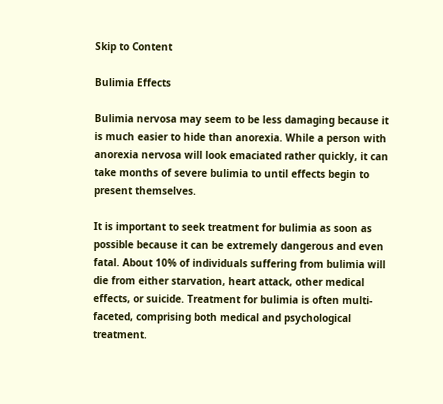Skip to Content

Bulimia Effects

Bulimia nervosa may seem to be less damaging because it is much easier to hide than anorexia. While a person with anorexia nervosa will look emaciated rather quickly, it can take months of severe bulimia to until effects begin to present themselves.

It is important to seek treatment for bulimia as soon as possible because it can be extremely dangerous and even fatal. About 10% of individuals suffering from bulimia will die from either starvation, heart attack, other medical effects, or suicide. Treatment for bulimia is often multi-faceted, comprising both medical and psychological treatment.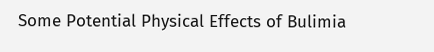Some Potential Physical Effects of Bulimia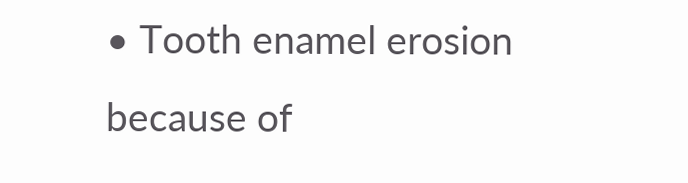• Tooth enamel erosion because of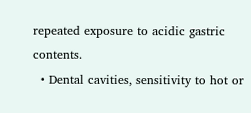repeated exposure to acidic gastric contents.
  • Dental cavities, sensitivity to hot or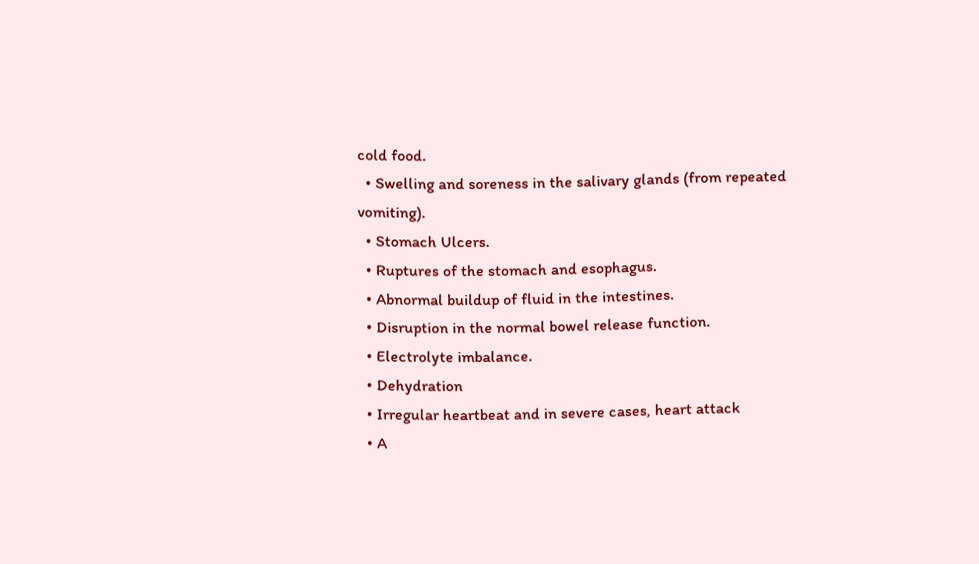cold food.
  • Swelling and soreness in the salivary glands (from repeated vomiting).
  • Stomach Ulcers.
  • Ruptures of the stomach and esophagus.
  • Abnormal buildup of fluid in the intestines.
  • Disruption in the normal bowel release function.
  • Electrolyte imbalance.
  • Dehydration
  • Irregular heartbeat and in severe cases, heart attack
  • A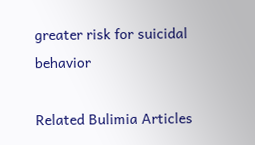greater risk for suicidal behavior

Related Bulimia Articles